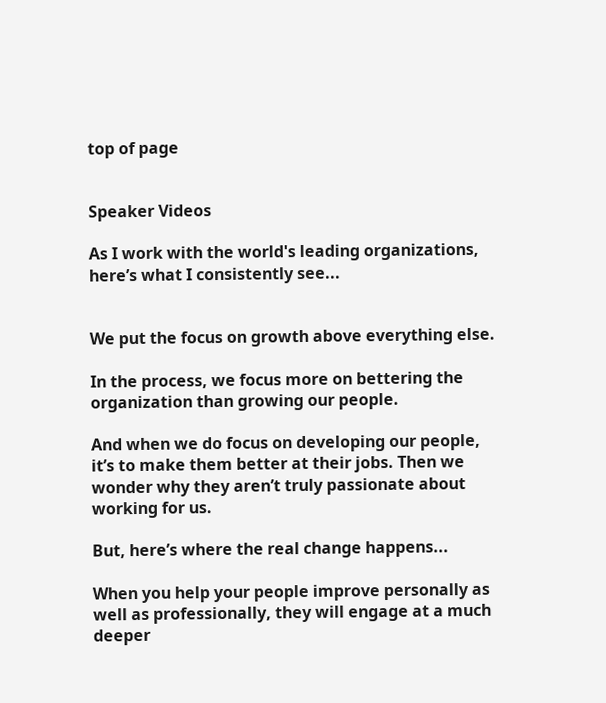top of page


Speaker Videos

As I work with the world's leading organizations, here’s what I consistently see...


We put the focus on growth above everything else.

In the process, we focus more on bettering the organization than growing our people.

And when we do focus on developing our people, it’s to make them better at their jobs. Then we wonder why they aren’t truly passionate about working for us.

But, here’s where the real change happens...

When you help your people improve personally as well as professionally, they will engage at a much deeper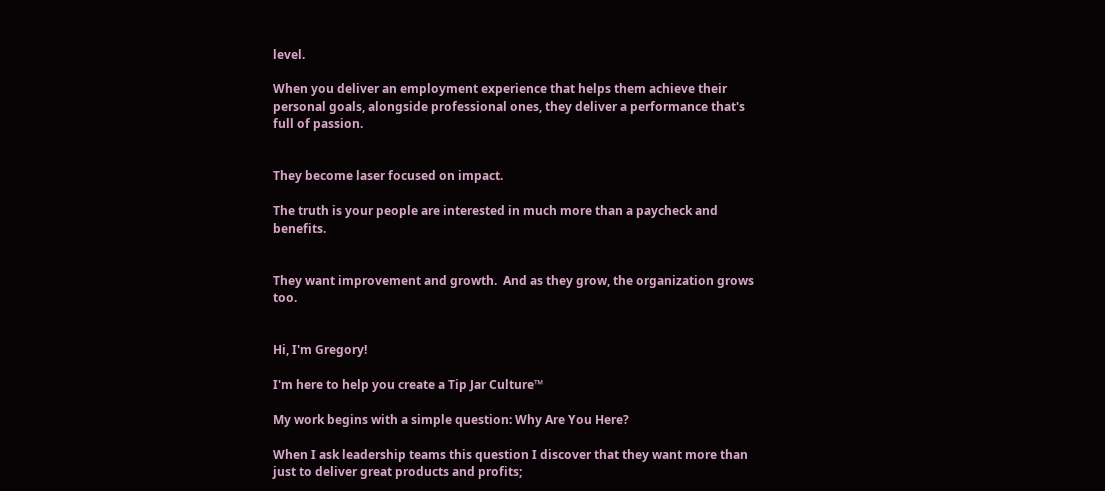level.

When you deliver an employment experience that helps them achieve their personal goals, alongside professional ones, they deliver a performance that's full of passion.


They become laser focused on impact.

The truth is your people are interested in much more than a paycheck and benefits.


They want improvement and growth.  And as they grow, the organization grows too.


Hi, I'm Gregory!

I'm here to help you create a Tip Jar Culture™

My work begins with a simple question: Why Are You Here?

When I ask leadership teams this question I discover that they want more than just to deliver great products and profits;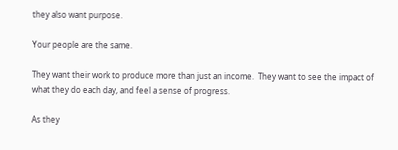they also want purpose.

Your people are the same.

They want their work to produce more than just an income.  They want to see the impact of what they do each day, and feel a sense of progress.

As they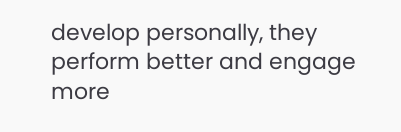develop personally, they perform better and engage more